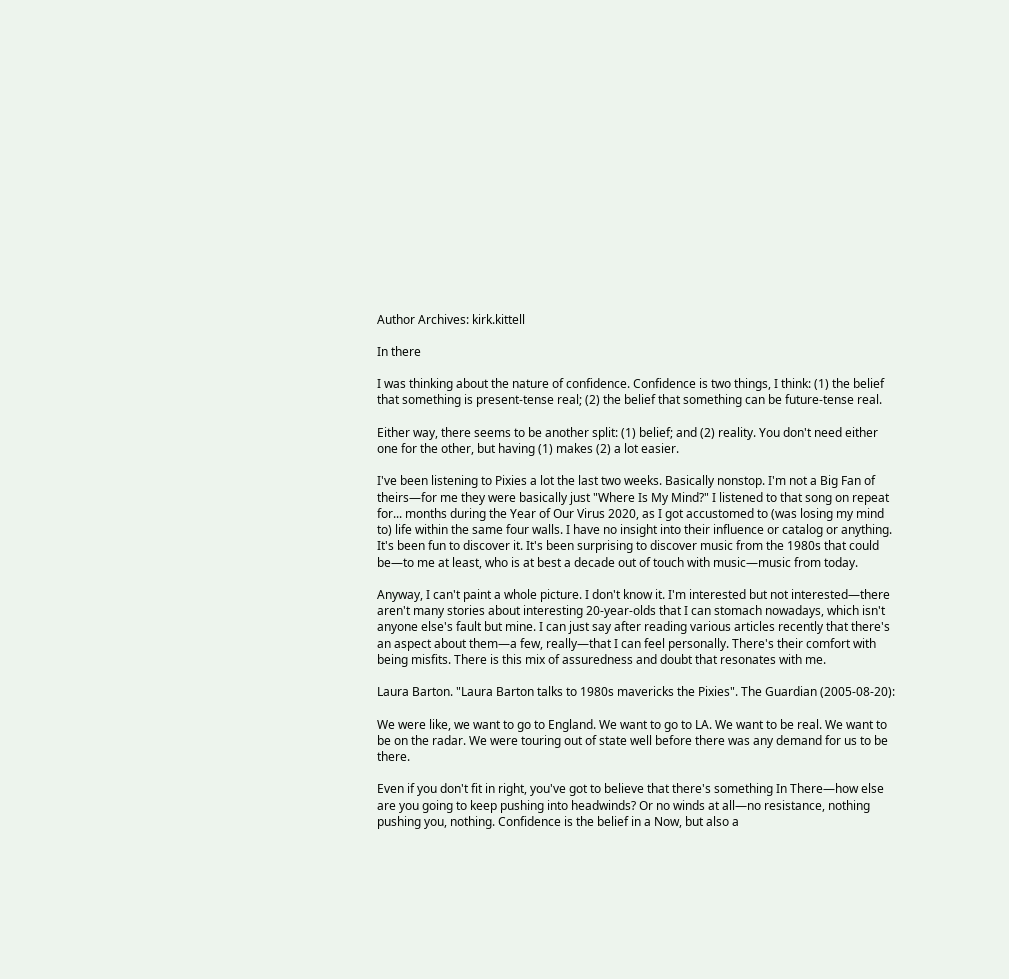Author Archives: kirk.kittell

In there

I was thinking about the nature of confidence. Confidence is two things, I think: (1) the belief that something is present-tense real; (2) the belief that something can be future-tense real.

Either way, there seems to be another split: (1) belief; and (2) reality. You don't need either one for the other, but having (1) makes (2) a lot easier.

I've been listening to Pixies a lot the last two weeks. Basically nonstop. I'm not a Big Fan of theirs—for me they were basically just "Where Is My Mind?" I listened to that song on repeat for... months during the Year of Our Virus 2020, as I got accustomed to (was losing my mind to) life within the same four walls. I have no insight into their influence or catalog or anything. It's been fun to discover it. It's been surprising to discover music from the 1980s that could be—to me at least, who is at best a decade out of touch with music—music from today.

Anyway, I can't paint a whole picture. I don't know it. I'm interested but not interested—there aren't many stories about interesting 20-year-olds that I can stomach nowadays, which isn't anyone else's fault but mine. I can just say after reading various articles recently that there's an aspect about them—a few, really—that I can feel personally. There's their comfort with being misfits. There is this mix of assuredness and doubt that resonates with me.

Laura Barton. "Laura Barton talks to 1980s mavericks the Pixies". The Guardian (2005-08-20):

We were like, we want to go to England. We want to go to LA. We want to be real. We want to be on the radar. We were touring out of state well before there was any demand for us to be there.

Even if you don't fit in right, you've got to believe that there's something In There—how else are you going to keep pushing into headwinds? Or no winds at all—no resistance, nothing pushing you, nothing. Confidence is the belief in a Now, but also a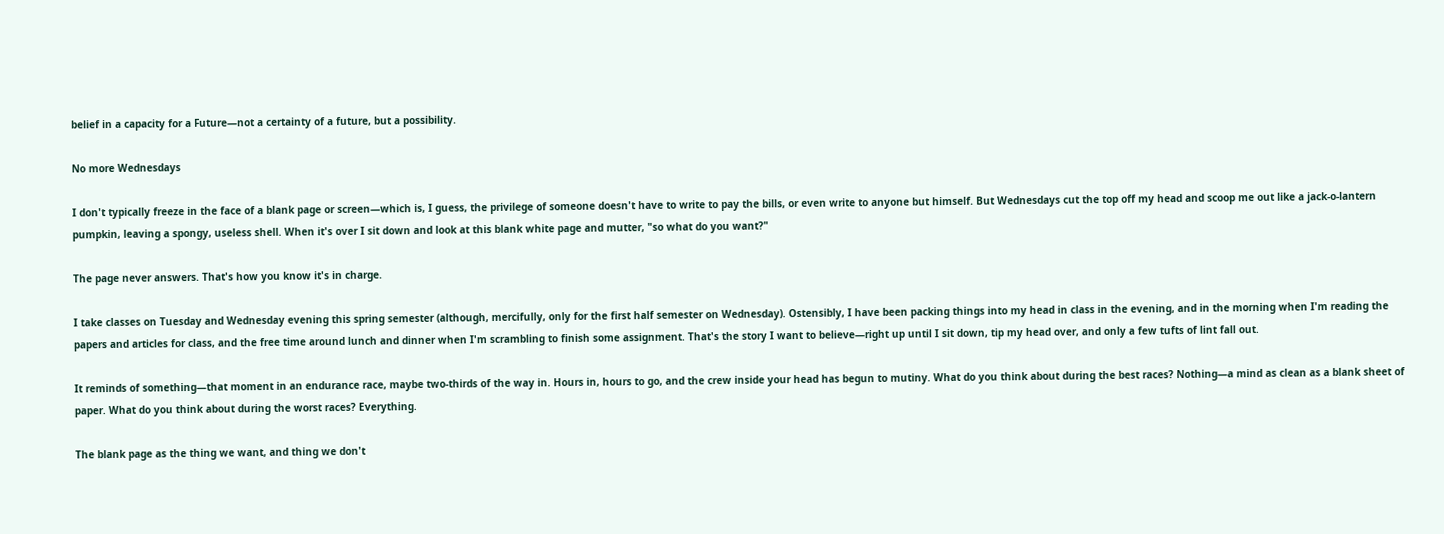belief in a capacity for a Future—not a certainty of a future, but a possibility.

No more Wednesdays

I don't typically freeze in the face of a blank page or screen—which is, I guess, the privilege of someone doesn't have to write to pay the bills, or even write to anyone but himself. But Wednesdays cut the top off my head and scoop me out like a jack-o-lantern pumpkin, leaving a spongy, useless shell. When it's over I sit down and look at this blank white page and mutter, "so what do you want?"

The page never answers. That's how you know it's in charge.

I take classes on Tuesday and Wednesday evening this spring semester (although, mercifully, only for the first half semester on Wednesday). Ostensibly, I have been packing things into my head in class in the evening, and in the morning when I'm reading the papers and articles for class, and the free time around lunch and dinner when I'm scrambling to finish some assignment. That's the story I want to believe—right up until I sit down, tip my head over, and only a few tufts of lint fall out.

It reminds of something—that moment in an endurance race, maybe two-thirds of the way in. Hours in, hours to go, and the crew inside your head has begun to mutiny. What do you think about during the best races? Nothing—a mind as clean as a blank sheet of paper. What do you think about during the worst races? Everything.

The blank page as the thing we want, and thing we don't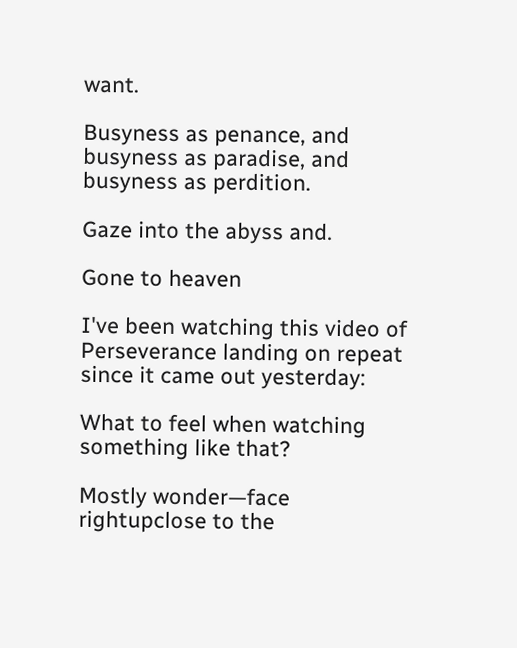want.

Busyness as penance, and busyness as paradise, and busyness as perdition.

Gaze into the abyss and.

Gone to heaven

I've been watching this video of Perseverance landing on repeat since it came out yesterday:

What to feel when watching something like that?

Mostly wonder—face rightupclose to the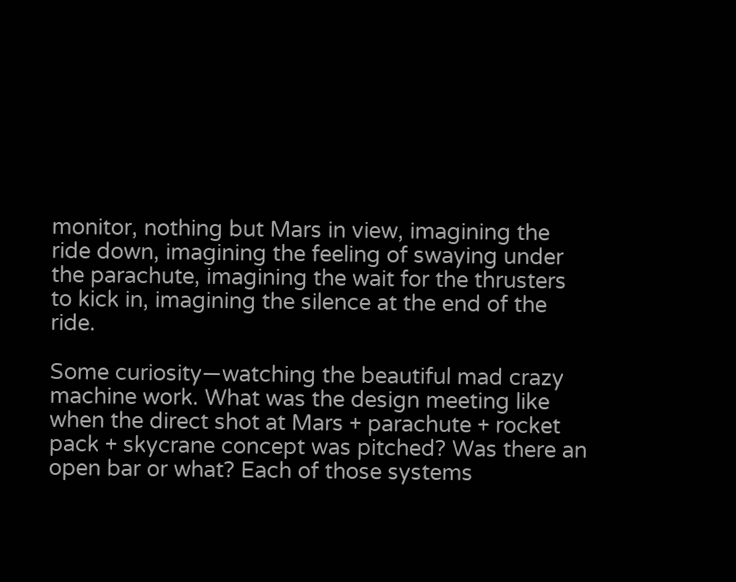monitor, nothing but Mars in view, imagining the ride down, imagining the feeling of swaying under the parachute, imagining the wait for the thrusters to kick in, imagining the silence at the end of the ride.

Some curiosity—watching the beautiful mad crazy machine work. What was the design meeting like when the direct shot at Mars + parachute + rocket pack + skycrane concept was pitched? Was there an open bar or what? Each of those systems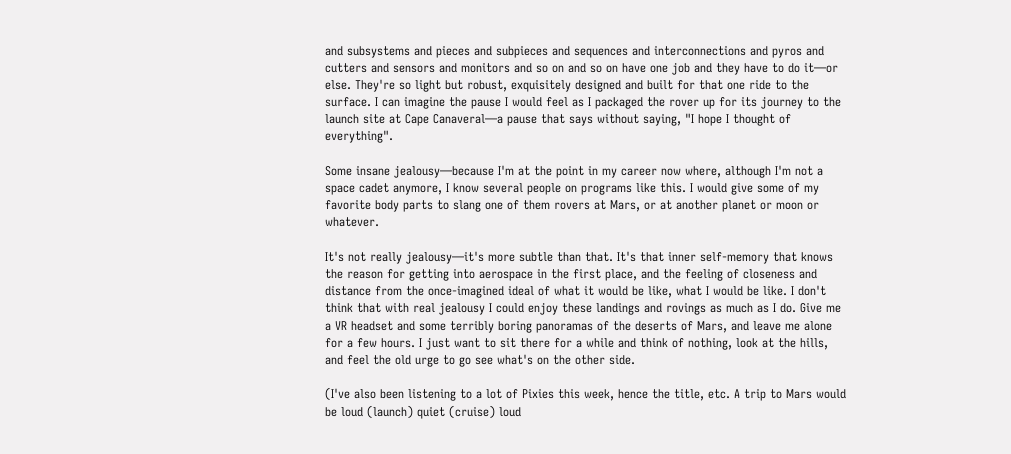and subsystems and pieces and subpieces and sequences and interconnections and pyros and cutters and sensors and monitors and so on and so on have one job and they have to do it—or else. They're so light but robust, exquisitely designed and built for that one ride to the surface. I can imagine the pause I would feel as I packaged the rover up for its journey to the launch site at Cape Canaveral—a pause that says without saying, "I hope I thought of everything".

Some insane jealousy—because I'm at the point in my career now where, although I'm not a space cadet anymore, I know several people on programs like this. I would give some of my favorite body parts to slang one of them rovers at Mars, or at another planet or moon or whatever.

It's not really jealousy—it's more subtle than that. It's that inner self-memory that knows the reason for getting into aerospace in the first place, and the feeling of closeness and distance from the once-imagined ideal of what it would be like, what I would be like. I don't think that with real jealousy I could enjoy these landings and rovings as much as I do. Give me a VR headset and some terribly boring panoramas of the deserts of Mars, and leave me alone for a few hours. I just want to sit there for a while and think of nothing, look at the hills, and feel the old urge to go see what's on the other side.

(I've also been listening to a lot of Pixies this week, hence the title, etc. A trip to Mars would be loud (launch) quiet (cruise) loud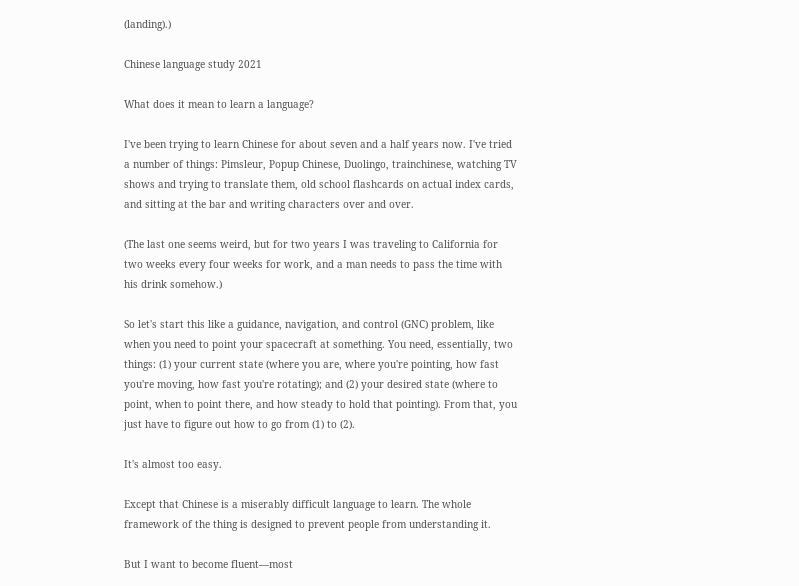(landing).)

Chinese language study 2021

What does it mean to learn a language?

I've been trying to learn Chinese for about seven and a half years now. I've tried a number of things: Pimsleur, Popup Chinese, Duolingo, trainchinese, watching TV shows and trying to translate them, old school flashcards on actual index cards, and sitting at the bar and writing characters over and over.

(The last one seems weird, but for two years I was traveling to California for two weeks every four weeks for work, and a man needs to pass the time with his drink somehow.)

So let's start this like a guidance, navigation, and control (GNC) problem, like when you need to point your spacecraft at something. You need, essentially, two things: (1) your current state (where you are, where you're pointing, how fast you're moving, how fast you're rotating); and (2) your desired state (where to point, when to point there, and how steady to hold that pointing). From that, you just have to figure out how to go from (1) to (2).

It's almost too easy.

Except that Chinese is a miserably difficult language to learn. The whole framework of the thing is designed to prevent people from understanding it.

But I want to become fluent—most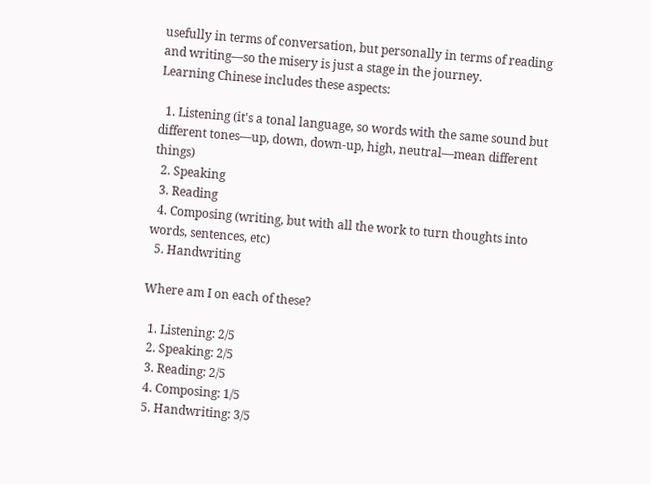usefully in terms of conversation, but personally in terms of reading and writing—so the misery is just a stage in the journey.
Learning Chinese includes these aspects:

  1. Listening (it's a tonal language, so words with the same sound but different tones—up, down, down-up, high, neutral—mean different things)
  2. Speaking
  3. Reading
  4. Composing (writing, but with all the work to turn thoughts into words, sentences, etc)
  5. Handwriting

Where am I on each of these?

  1. Listening: 2/5
  2. Speaking: 2/5
  3. Reading: 2/5
  4. Composing: 1/5
  5. Handwriting: 3/5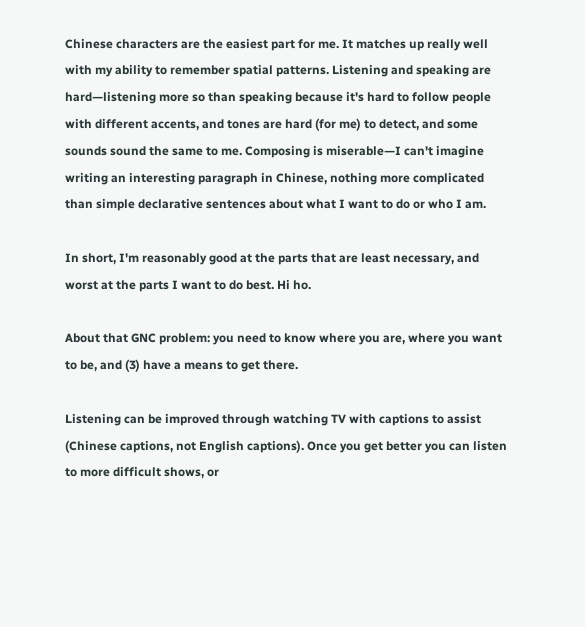Chinese characters are the easiest part for me. It matches up really well with my ability to remember spatial patterns. Listening and speaking are hard—listening more so than speaking because it's hard to follow people with different accents, and tones are hard (for me) to detect, and some sounds sound the same to me. Composing is miserable—I can't imagine writing an interesting paragraph in Chinese, nothing more complicated than simple declarative sentences about what I want to do or who I am.

In short, I'm reasonably good at the parts that are least necessary, and worst at the parts I want to do best. Hi ho.

About that GNC problem: you need to know where you are, where you want to be, and (3) have a means to get there.

Listening can be improved through watching TV with captions to assist (Chinese captions, not English captions). Once you get better you can listen to more difficult shows, or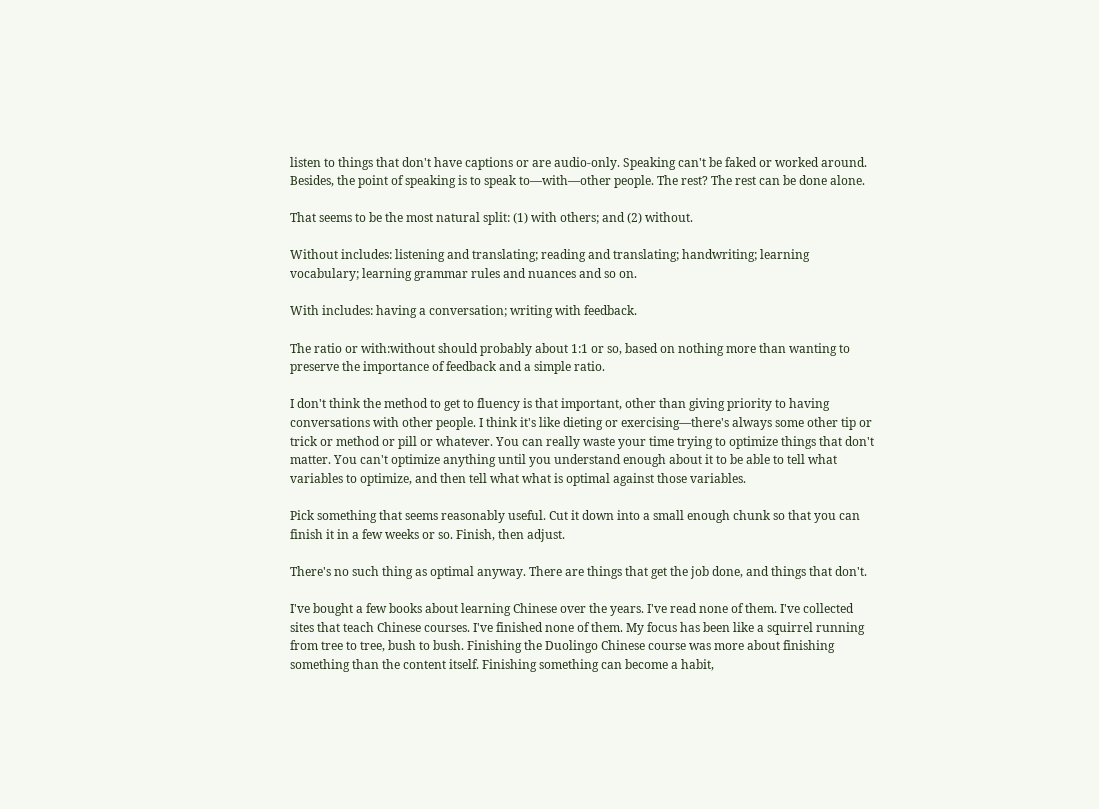listen to things that don't have captions or are audio-only. Speaking can't be faked or worked around. Besides, the point of speaking is to speak to—with—other people. The rest? The rest can be done alone.

That seems to be the most natural split: (1) with others; and (2) without.

Without includes: listening and translating; reading and translating; handwriting; learning vocabulary; learning grammar rules and nuances and so on.

With includes: having a conversation; writing with feedback.

The ratio or with:without should probably about 1:1 or so, based on nothing more than wanting to preserve the importance of feedback and a simple ratio.

I don't think the method to get to fluency is that important, other than giving priority to having conversations with other people. I think it's like dieting or exercising—there's always some other tip or trick or method or pill or whatever. You can really waste your time trying to optimize things that don't matter. You can't optimize anything until you understand enough about it to be able to tell what variables to optimize, and then tell what what is optimal against those variables.

Pick something that seems reasonably useful. Cut it down into a small enough chunk so that you can finish it in a few weeks or so. Finish, then adjust.

There's no such thing as optimal anyway. There are things that get the job done, and things that don't.

I've bought a few books about learning Chinese over the years. I've read none of them. I've collected sites that teach Chinese courses. I've finished none of them. My focus has been like a squirrel running from tree to tree, bush to bush. Finishing the Duolingo Chinese course was more about finishing something than the content itself. Finishing something can become a habit,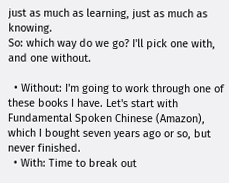just as much as learning, just as much as knowing.
So: which way do we go? I'll pick one with, and one without.

  • Without: I'm going to work through one of these books I have. Let's start with Fundamental Spoken Chinese (Amazon), which I bought seven years ago or so, but never finished.
  • With: Time to break out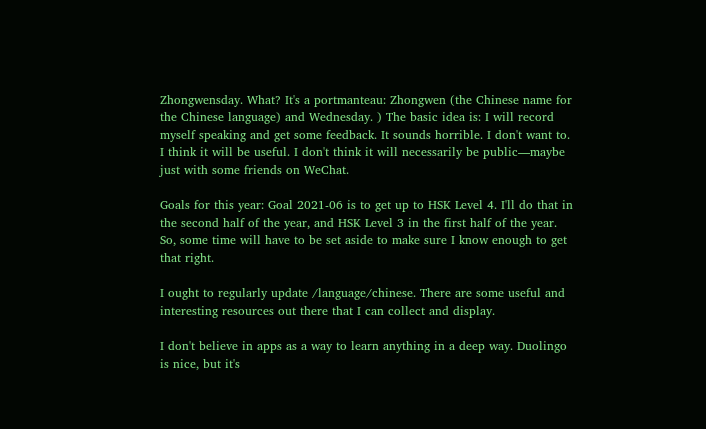Zhongwensday. What? It's a portmanteau: Zhongwen (the Chinese name for the Chinese language) and Wednesday. ) The basic idea is: I will record myself speaking and get some feedback. It sounds horrible. I don't want to. I think it will be useful. I don't think it will necessarily be public—maybe just with some friends on WeChat.

Goals for this year: Goal 2021-06 is to get up to HSK Level 4. I'll do that in the second half of the year, and HSK Level 3 in the first half of the year. So, some time will have to be set aside to make sure I know enough to get that right.

I ought to regularly update /language/chinese. There are some useful and interesting resources out there that I can collect and display.

I don't believe in apps as a way to learn anything in a deep way. Duolingo is nice, but it's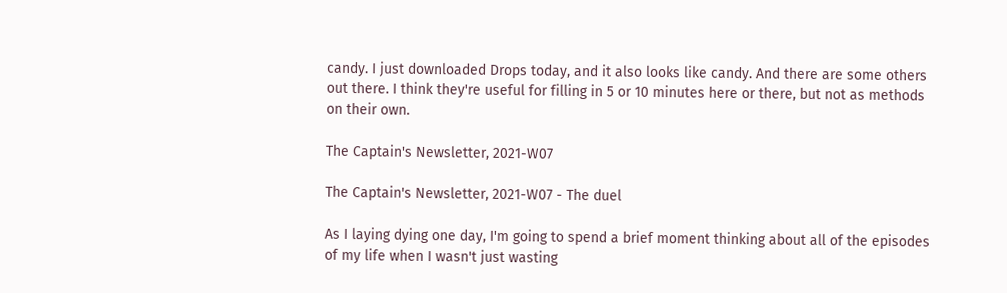candy. I just downloaded Drops today, and it also looks like candy. And there are some others out there. I think they're useful for filling in 5 or 10 minutes here or there, but not as methods on their own.

The Captain's Newsletter, 2021-W07

The Captain's Newsletter, 2021-W07 - The duel

As I laying dying one day, I'm going to spend a brief moment thinking about all of the episodes of my life when I wasn't just wasting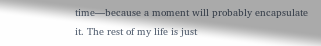time—because a moment will probably encapsulate it. The rest of my life is just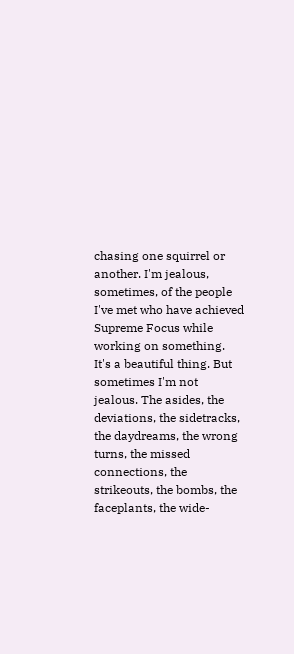chasing one squirrel or another. I'm jealous, sometimes, of the people I've met who have achieved Supreme Focus while working on something. It's a beautiful thing. But sometimes I'm not jealous. The asides, the deviations, the sidetracks, the daydreams, the wrong turns, the missed connections, the strikeouts, the bombs, the faceplants, the wide-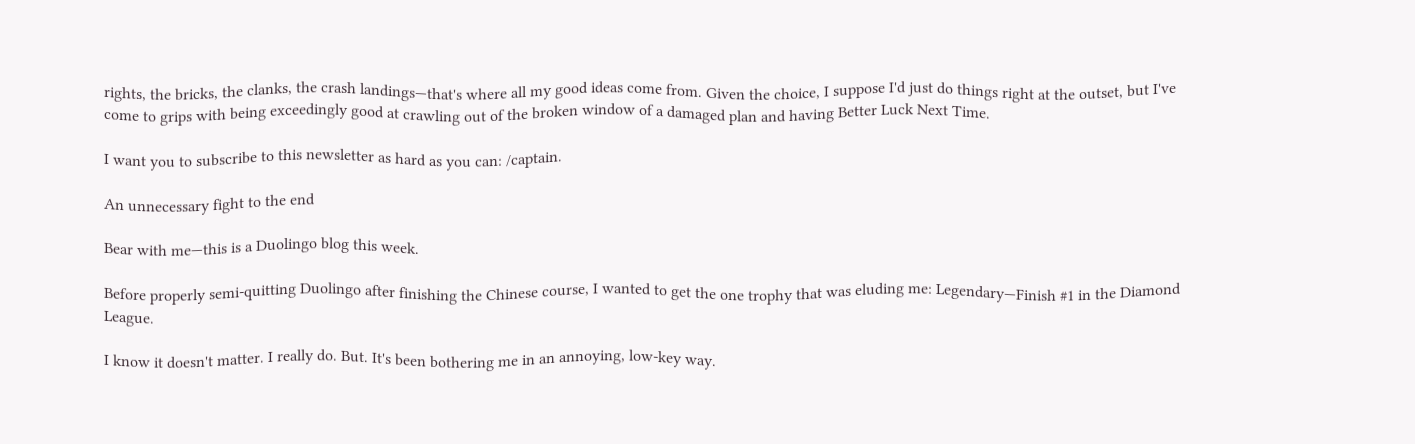rights, the bricks, the clanks, the crash landings—that's where all my good ideas come from. Given the choice, I suppose I'd just do things right at the outset, but I've come to grips with being exceedingly good at crawling out of the broken window of a damaged plan and having Better Luck Next Time.

I want you to subscribe to this newsletter as hard as you can: /captain.

An unnecessary fight to the end

Bear with me—this is a Duolingo blog this week.

Before properly semi-quitting Duolingo after finishing the Chinese course, I wanted to get the one trophy that was eluding me: Legendary—Finish #1 in the Diamond League.

I know it doesn't matter. I really do. But. It's been bothering me in an annoying, low-key way.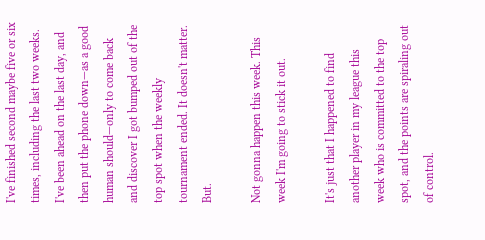I've finished second maybe five or six times, including the last two weeks. I've been ahead on the last day, and then put the phone down—as a good human should—only to come back and discover I got bumped out of the top spot when the weekly tournament ended. It doesn't matter. But.

Not gonna happen this week. This week I'm going to stick it out.

It's just that I happened to find another player in my league this week who is committed to the top spot, and the points are spiraling out of control.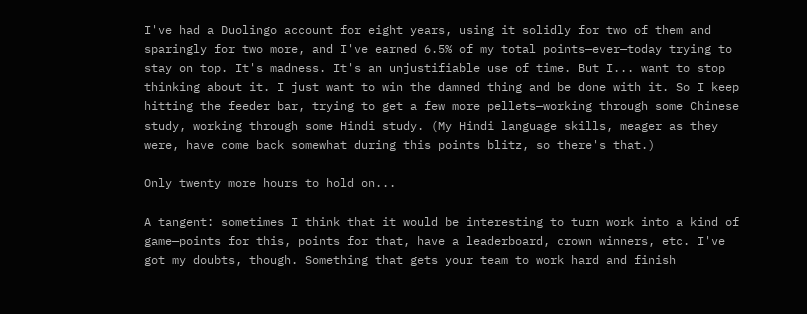I've had a Duolingo account for eight years, using it solidly for two of them and sparingly for two more, and I've earned 6.5% of my total points—ever—today trying to stay on top. It's madness. It's an unjustifiable use of time. But I... want to stop thinking about it. I just want to win the damned thing and be done with it. So I keep hitting the feeder bar, trying to get a few more pellets—working through some Chinese study, working through some Hindi study. (My Hindi language skills, meager as they were, have come back somewhat during this points blitz, so there's that.)

Only twenty more hours to hold on...

A tangent: sometimes I think that it would be interesting to turn work into a kind of game—points for this, points for that, have a leaderboard, crown winners, etc. I've got my doubts, though. Something that gets your team to work hard and finish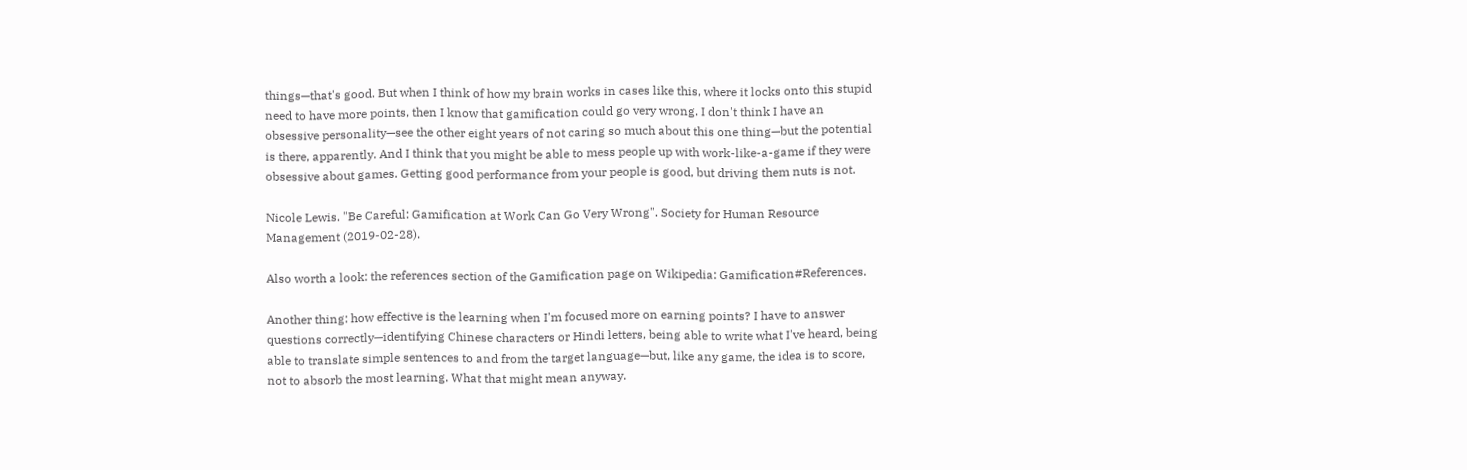things—that's good. But when I think of how my brain works in cases like this, where it locks onto this stupid need to have more points, then I know that gamification could go very wrong. I don't think I have an obsessive personality—see the other eight years of not caring so much about this one thing—but the potential is there, apparently. And I think that you might be able to mess people up with work-like-a-game if they were obsessive about games. Getting good performance from your people is good, but driving them nuts is not.

Nicole Lewis. "Be Careful: Gamification at Work Can Go Very Wrong". Society for Human Resource Management (2019-02-28).

Also worth a look: the references section of the Gamification page on Wikipedia: Gamification#References.

Another thing: how effective is the learning when I'm focused more on earning points? I have to answer questions correctly—identifying Chinese characters or Hindi letters, being able to write what I've heard, being able to translate simple sentences to and from the target language—but, like any game, the idea is to score, not to absorb the most learning. What that might mean anyway.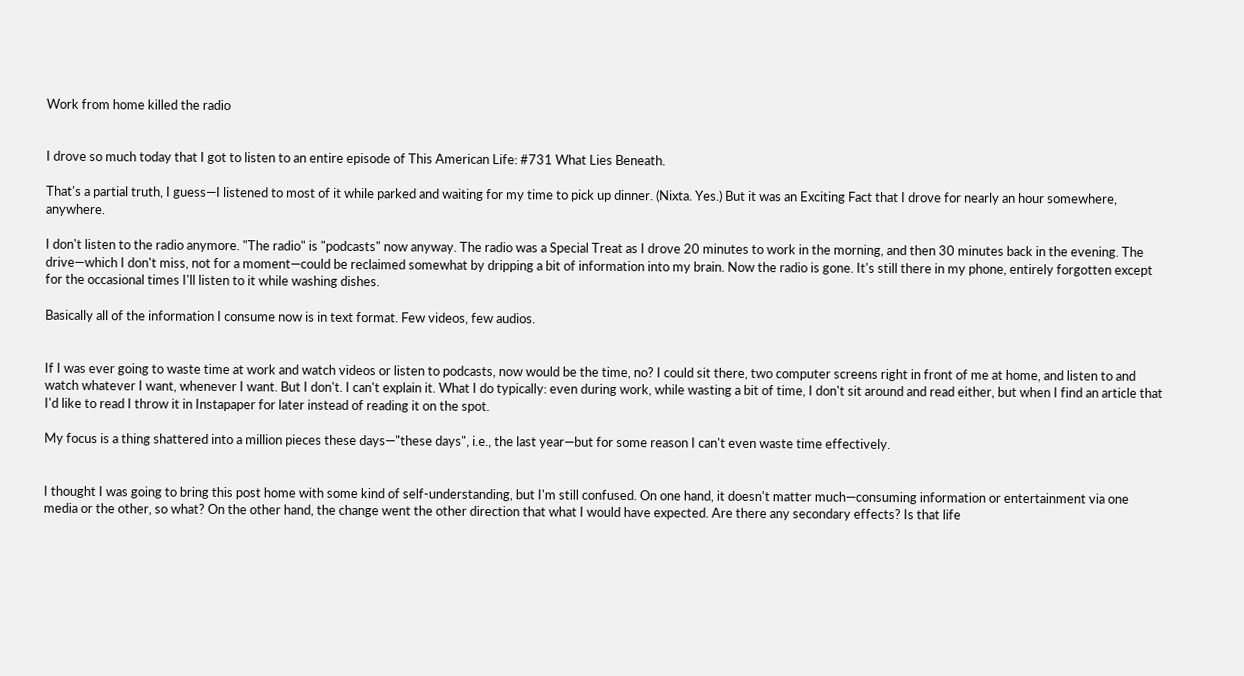Work from home killed the radio


I drove so much today that I got to listen to an entire episode of This American Life: #731 What Lies Beneath.

That's a partial truth, I guess—I listened to most of it while parked and waiting for my time to pick up dinner. (Nixta. Yes.) But it was an Exciting Fact that I drove for nearly an hour somewhere, anywhere.

I don't listen to the radio anymore. "The radio" is "podcasts" now anyway. The radio was a Special Treat as I drove 20 minutes to work in the morning, and then 30 minutes back in the evening. The drive—which I don't miss, not for a moment—could be reclaimed somewhat by dripping a bit of information into my brain. Now the radio is gone. It's still there in my phone, entirely forgotten except for the occasional times I'll listen to it while washing dishes.

Basically all of the information I consume now is in text format. Few videos, few audios.


If I was ever going to waste time at work and watch videos or listen to podcasts, now would be the time, no? I could sit there, two computer screens right in front of me at home, and listen to and watch whatever I want, whenever I want. But I don't. I can't explain it. What I do typically: even during work, while wasting a bit of time, I don't sit around and read either, but when I find an article that I'd like to read I throw it in Instapaper for later instead of reading it on the spot.

My focus is a thing shattered into a million pieces these days—"these days", i.e., the last year—but for some reason I can't even waste time effectively.


I thought I was going to bring this post home with some kind of self-understanding, but I'm still confused. On one hand, it doesn't matter much—consuming information or entertainment via one media or the other, so what? On the other hand, the change went the other direction that what I would have expected. Are there any secondary effects? Is that life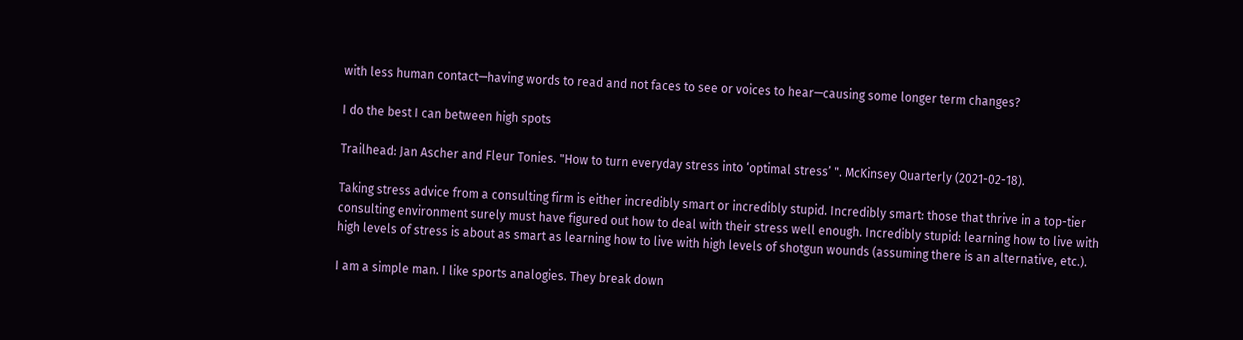with less human contact—having words to read and not faces to see or voices to hear—causing some longer term changes?

I do the best I can between high spots

Trailhead: Jan Ascher and Fleur Tonies. "How to turn everyday stress into ‘optimal stress’ ". McKinsey Quarterly (2021-02-18).

Taking stress advice from a consulting firm is either incredibly smart or incredibly stupid. Incredibly smart: those that thrive in a top-tier consulting environment surely must have figured out how to deal with their stress well enough. Incredibly stupid: learning how to live with high levels of stress is about as smart as learning how to live with high levels of shotgun wounds (assuming there is an alternative, etc.).

I am a simple man. I like sports analogies. They break down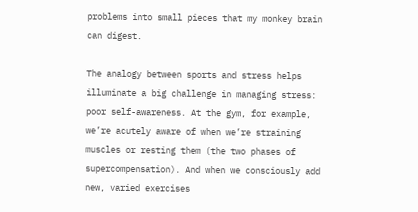problems into small pieces that my monkey brain can digest.

The analogy between sports and stress helps illuminate a big challenge in managing stress: poor self-awareness. At the gym, for example, we’re acutely aware of when we’re straining muscles or resting them (the two phases of supercompensation). And when we consciously add new, varied exercises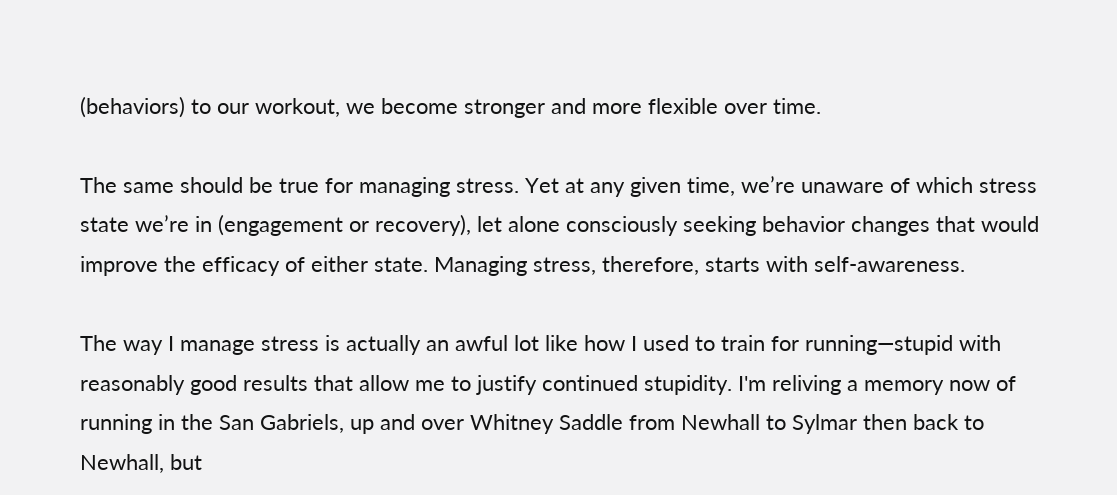(behaviors) to our workout, we become stronger and more flexible over time.

The same should be true for managing stress. Yet at any given time, we’re unaware of which stress state we’re in (engagement or recovery), let alone consciously seeking behavior changes that would improve the efficacy of either state. Managing stress, therefore, starts with self-awareness.

The way I manage stress is actually an awful lot like how I used to train for running—stupid with reasonably good results that allow me to justify continued stupidity. I'm reliving a memory now of running in the San Gabriels, up and over Whitney Saddle from Newhall to Sylmar then back to Newhall, but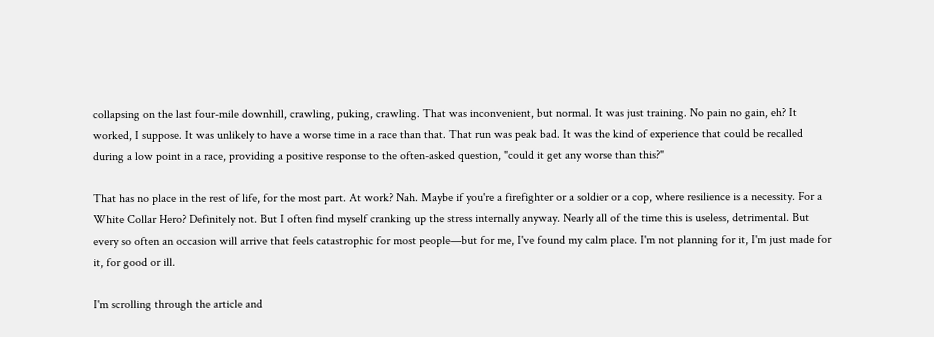collapsing on the last four-mile downhill, crawling, puking, crawling. That was inconvenient, but normal. It was just training. No pain no gain, eh? It worked, I suppose. It was unlikely to have a worse time in a race than that. That run was peak bad. It was the kind of experience that could be recalled during a low point in a race, providing a positive response to the often-asked question, "could it get any worse than this?"

That has no place in the rest of life, for the most part. At work? Nah. Maybe if you're a firefighter or a soldier or a cop, where resilience is a necessity. For a White Collar Hero? Definitely not. But I often find myself cranking up the stress internally anyway. Nearly all of the time this is useless, detrimental. But every so often an occasion will arrive that feels catastrophic for most people—but for me, I've found my calm place. I'm not planning for it, I'm just made for it, for good or ill.

I'm scrolling through the article and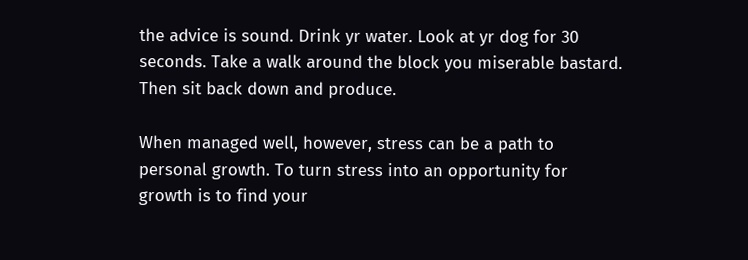the advice is sound. Drink yr water. Look at yr dog for 30 seconds. Take a walk around the block you miserable bastard. Then sit back down and produce.

When managed well, however, stress can be a path to personal growth. To turn stress into an opportunity for growth is to find your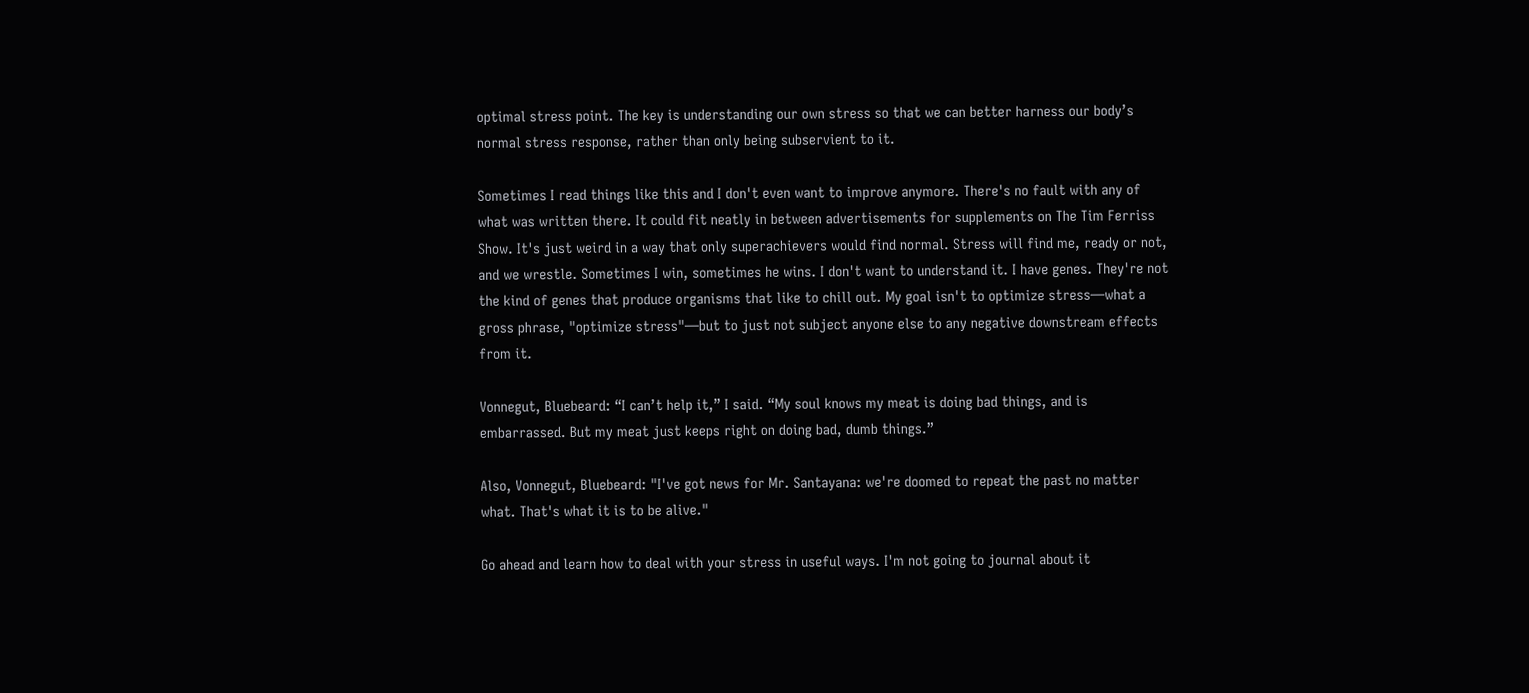optimal stress point. The key is understanding our own stress so that we can better harness our body’s normal stress response, rather than only being subservient to it.

Sometimes I read things like this and I don't even want to improve anymore. There's no fault with any of what was written there. It could fit neatly in between advertisements for supplements on The Tim Ferriss Show. It's just weird in a way that only superachievers would find normal. Stress will find me, ready or not, and we wrestle. Sometimes I win, sometimes he wins. I don't want to understand it. I have genes. They're not the kind of genes that produce organisms that like to chill out. My goal isn't to optimize stress—what a gross phrase, "optimize stress"—but to just not subject anyone else to any negative downstream effects from it.

Vonnegut, Bluebeard: “I can’t help it,” I said. “My soul knows my meat is doing bad things, and is embarrassed. But my meat just keeps right on doing bad, dumb things.”

Also, Vonnegut, Bluebeard: "I've got news for Mr. Santayana: we're doomed to repeat the past no matter what. That's what it is to be alive."

Go ahead and learn how to deal with your stress in useful ways. I'm not going to journal about it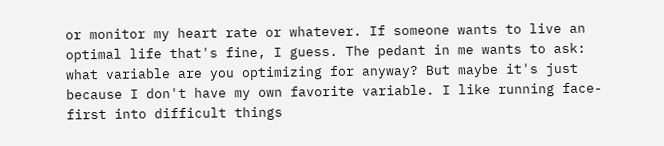or monitor my heart rate or whatever. If someone wants to live an optimal life that's fine, I guess. The pedant in me wants to ask: what variable are you optimizing for anyway? But maybe it's just because I don't have my own favorite variable. I like running face-first into difficult things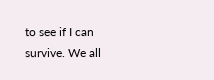to see if I can survive. We all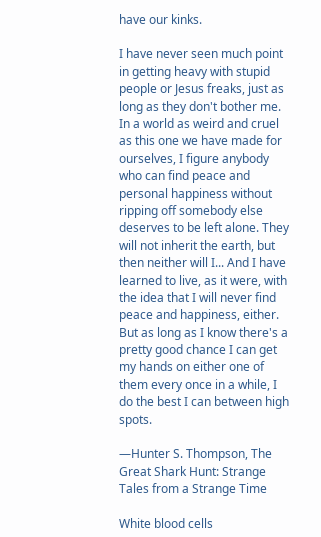have our kinks.

I have never seen much point in getting heavy with stupid people or Jesus freaks, just as long as they don't bother me. In a world as weird and cruel as this one we have made for ourselves, I figure anybody who can find peace and personal happiness without ripping off somebody else deserves to be left alone. They will not inherit the earth, but then neither will I... And I have learned to live, as it were, with the idea that I will never find peace and happiness, either. But as long as I know there's a pretty good chance I can get my hands on either one of them every once in a while, I do the best I can between high spots.

—Hunter S. Thompson, The Great Shark Hunt: Strange Tales from a Strange Time

White blood cells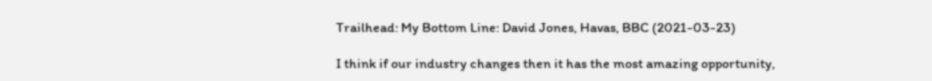Trailhead: My Bottom Line: David Jones, Havas, BBC (2021-03-23)

I think if our industry changes then it has the most amazing opportunity,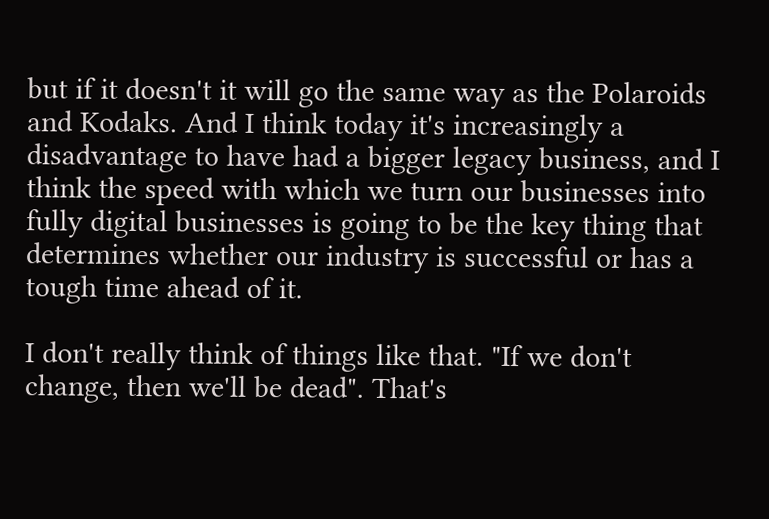but if it doesn't it will go the same way as the Polaroids and Kodaks. And I think today it's increasingly a disadvantage to have had a bigger legacy business, and I think the speed with which we turn our businesses into fully digital businesses is going to be the key thing that determines whether our industry is successful or has a tough time ahead of it.

I don't really think of things like that. "If we don't change, then we'll be dead". That's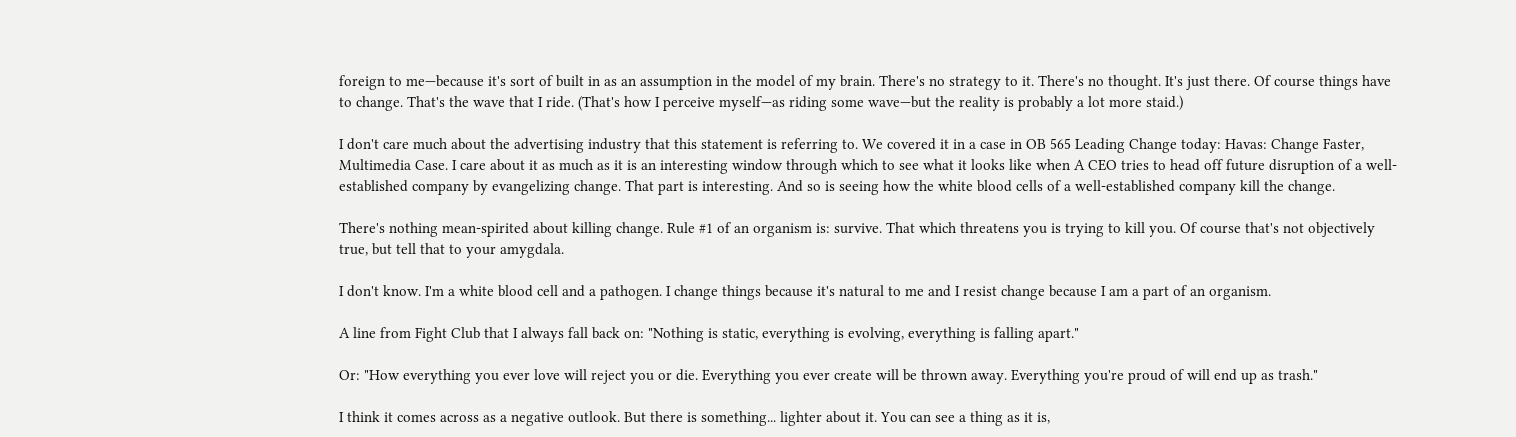foreign to me—because it's sort of built in as an assumption in the model of my brain. There's no strategy to it. There's no thought. It's just there. Of course things have to change. That's the wave that I ride. (That's how I perceive myself—as riding some wave—but the reality is probably a lot more staid.)

I don't care much about the advertising industry that this statement is referring to. We covered it in a case in OB 565 Leading Change today: Havas: Change Faster, Multimedia Case. I care about it as much as it is an interesting window through which to see what it looks like when A CEO tries to head off future disruption of a well-established company by evangelizing change. That part is interesting. And so is seeing how the white blood cells of a well-established company kill the change.

There's nothing mean-spirited about killing change. Rule #1 of an organism is: survive. That which threatens you is trying to kill you. Of course that's not objectively true, but tell that to your amygdala.

I don't know. I'm a white blood cell and a pathogen. I change things because it's natural to me and I resist change because I am a part of an organism.

A line from Fight Club that I always fall back on: "Nothing is static, everything is evolving, everything is falling apart."

Or: "How everything you ever love will reject you or die. Everything you ever create will be thrown away. Everything you're proud of will end up as trash."

I think it comes across as a negative outlook. But there is something... lighter about it. You can see a thing as it is,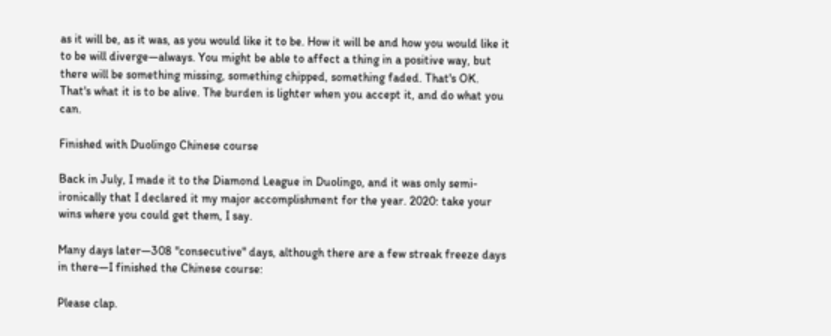as it will be, as it was, as you would like it to be. How it will be and how you would like it to be will diverge—always. You might be able to affect a thing in a positive way, but there will be something missing, something chipped, something faded. That's OK. That's what it is to be alive. The burden is lighter when you accept it, and do what you can.

Finished with Duolingo Chinese course

Back in July, I made it to the Diamond League in Duolingo, and it was only semi-ironically that I declared it my major accomplishment for the year. 2020: take your wins where you could get them, I say.

Many days later—308 "consecutive" days, although there are a few streak freeze days in there—I finished the Chinese course:

Please clap.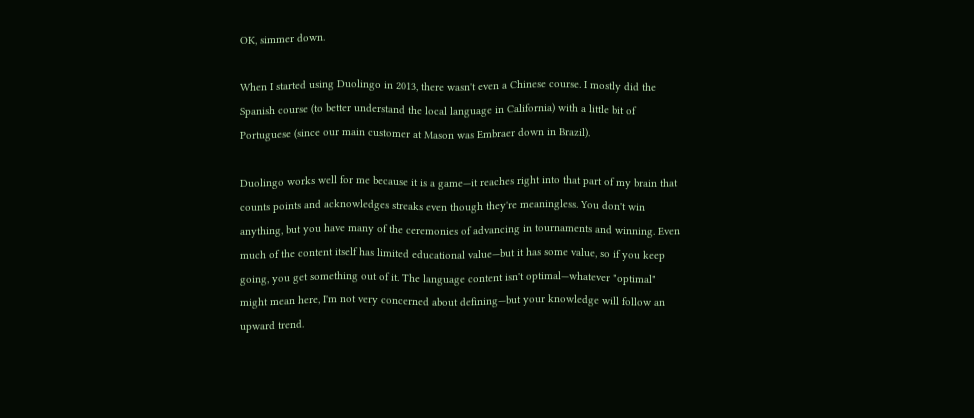OK, simmer down.

When I started using Duolingo in 2013, there wasn't even a Chinese course. I mostly did the Spanish course (to better understand the local language in California) with a little bit of Portuguese (since our main customer at Mason was Embraer down in Brazil).

Duolingo works well for me because it is a game—it reaches right into that part of my brain that counts points and acknowledges streaks even though they're meaningless. You don't win anything, but you have many of the ceremonies of advancing in tournaments and winning. Even much of the content itself has limited educational value—but it has some value, so if you keep going, you get something out of it. The language content isn't optimal—whatever "optimal" might mean here, I'm not very concerned about defining—but your knowledge will follow an upward trend.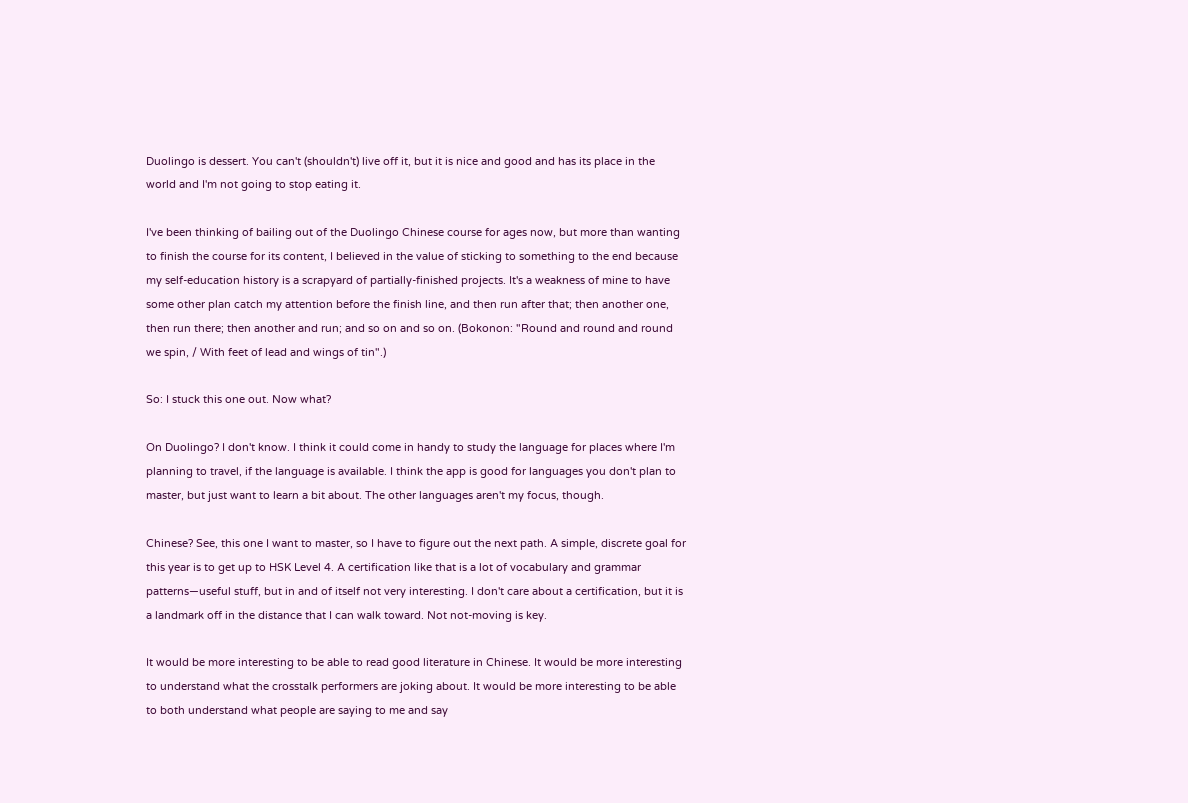Duolingo is dessert. You can't (shouldn't) live off it, but it is nice and good and has its place in the world and I'm not going to stop eating it.

I've been thinking of bailing out of the Duolingo Chinese course for ages now, but more than wanting to finish the course for its content, I believed in the value of sticking to something to the end because my self-education history is a scrapyard of partially-finished projects. It's a weakness of mine to have some other plan catch my attention before the finish line, and then run after that; then another one, then run there; then another and run; and so on and so on. (Bokonon: "Round and round and round we spin, / With feet of lead and wings of tin".)

So: I stuck this one out. Now what?

On Duolingo? I don't know. I think it could come in handy to study the language for places where I'm planning to travel, if the language is available. I think the app is good for languages you don't plan to master, but just want to learn a bit about. The other languages aren't my focus, though.

Chinese? See, this one I want to master, so I have to figure out the next path. A simple, discrete goal for this year is to get up to HSK Level 4. A certification like that is a lot of vocabulary and grammar patterns—useful stuff, but in and of itself not very interesting. I don't care about a certification, but it is a landmark off in the distance that I can walk toward. Not not-moving is key.

It would be more interesting to be able to read good literature in Chinese. It would be more interesting to understand what the crosstalk performers are joking about. It would be more interesting to be able to both understand what people are saying to me and say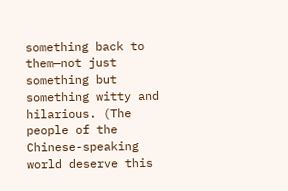something back to them—not just something but something witty and hilarious. (The people of the Chinese-speaking world deserve this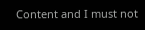Content and I must not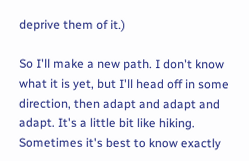deprive them of it.)

So I'll make a new path. I don't know what it is yet, but I'll head off in some direction, then adapt and adapt and adapt. It's a little bit like hiking. Sometimes it's best to know exactly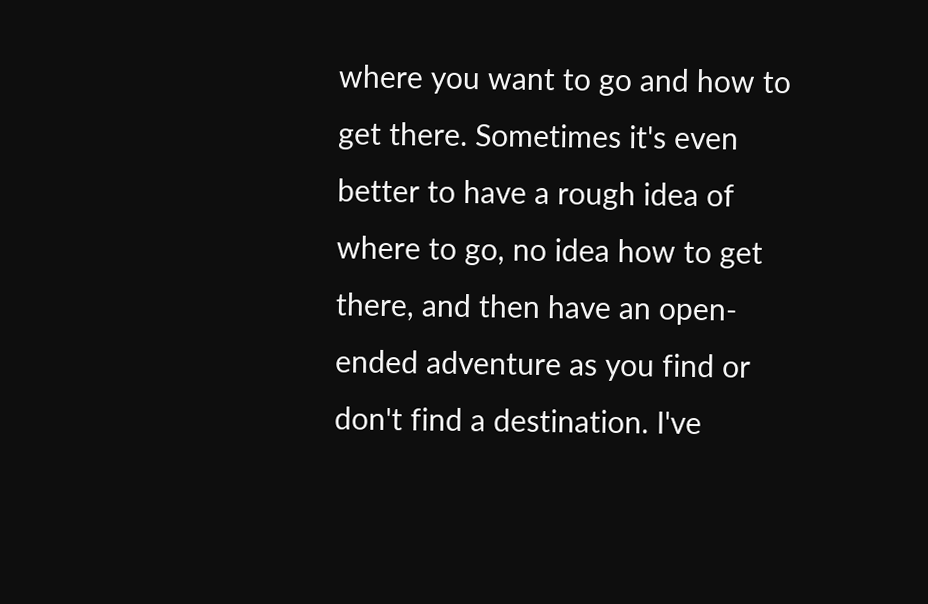where you want to go and how to get there. Sometimes it's even better to have a rough idea of where to go, no idea how to get there, and then have an open-ended adventure as you find or don't find a destination. I've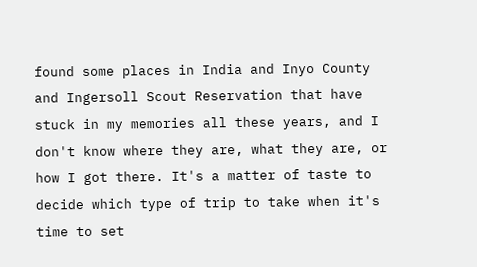found some places in India and Inyo County and Ingersoll Scout Reservation that have stuck in my memories all these years, and I don't know where they are, what they are, or how I got there. It's a matter of taste to decide which type of trip to take when it's time to set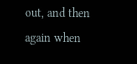out, and then again when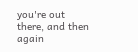you're out there, and then again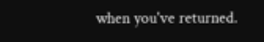when you've returned.